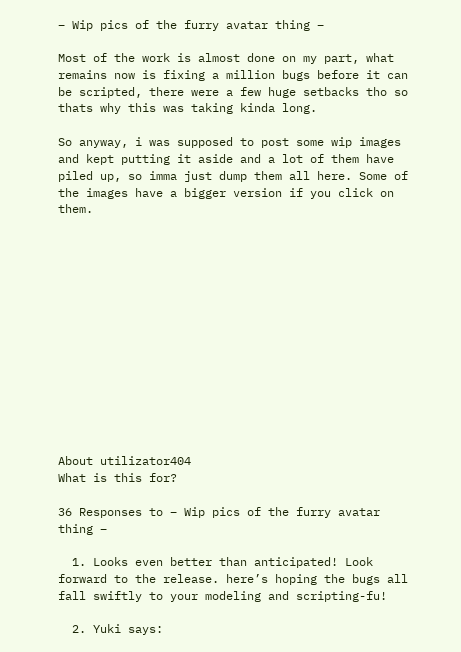– Wip pics of the furry avatar thing –

Most of the work is almost done on my part, what remains now is fixing a million bugs before it can be scripted, there were a few huge setbacks tho so thats why this was taking kinda long.

So anyway, i was supposed to post some wip images and kept putting it aside and a lot of them have piled up, so imma just dump them all here. Some of the images have a bigger version if you click on them.














About utilizator404
What is this for?

36 Responses to – Wip pics of the furry avatar thing –

  1. Looks even better than anticipated! Look forward to the release. here’s hoping the bugs all fall swiftly to your modeling and scripting-fu!

  2. Yuki says: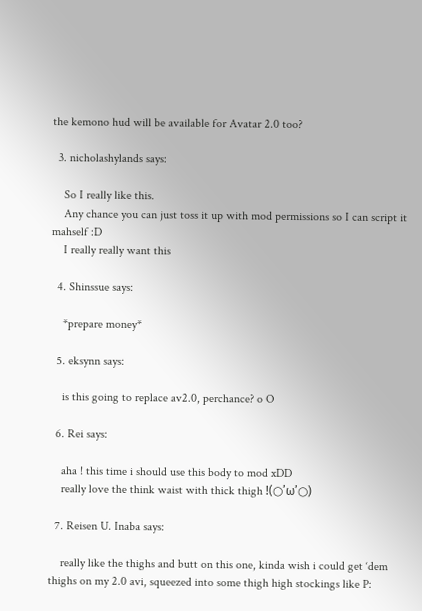the kemono hud will be available for Avatar 2.0 too?

  3. nicholashylands says:

    So I really like this.
    Any chance you can just toss it up with mod permissions so I can script it mahself :D
    I really really want this

  4. Shinssue says:

    *prepare money*

  5. eksynn says:

    is this going to replace av2.0, perchance? o O

  6. Rei says:

    aha ! this time i should use this body to mod xDD
    really love the think waist with thick thigh !(○’ω’○)

  7. Reisen U. Inaba says:

    really like the thighs and butt on this one, kinda wish i could get ‘dem thighs on my 2.0 avi, squeezed into some thigh high stockings like P: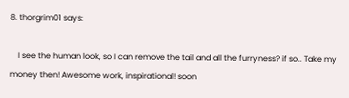8. thorgrim01 says:

    I see the human look, so I can remove the tail and all the furryness? if so.. Take my money then! Awesome work, inspirational! soon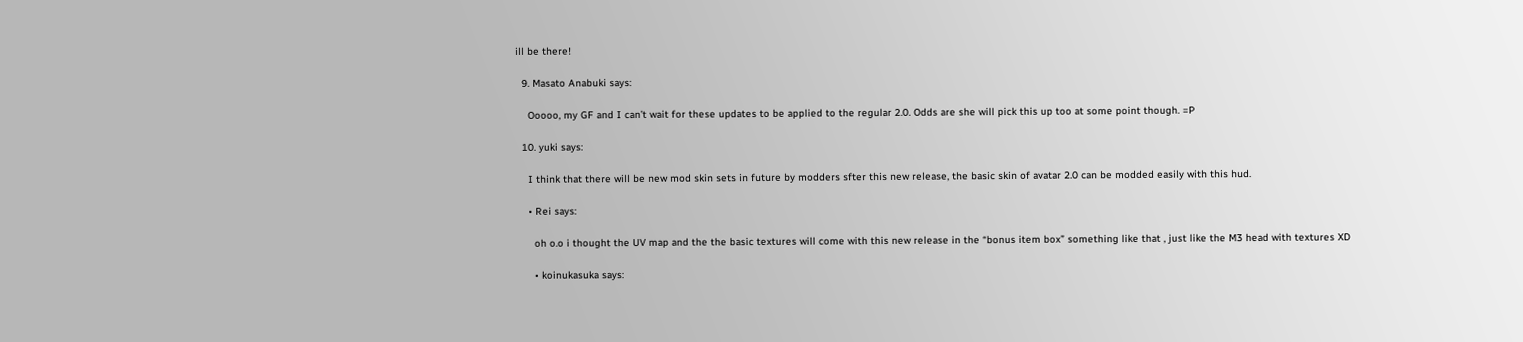ill be there!

  9. Masato Anabuki says:

    Ooooo, my GF and I can’t wait for these updates to be applied to the regular 2.0. Odds are she will pick this up too at some point though. =P

  10. yuki says:

    I think that there will be new mod skin sets in future by modders sfter this new release, the basic skin of avatar 2.0 can be modded easily with this hud.

    • Rei says:

      oh o.o i thought the UV map and the the basic textures will come with this new release in the “bonus item box” something like that , just like the M3 head with textures XD

      • koinukasuka says: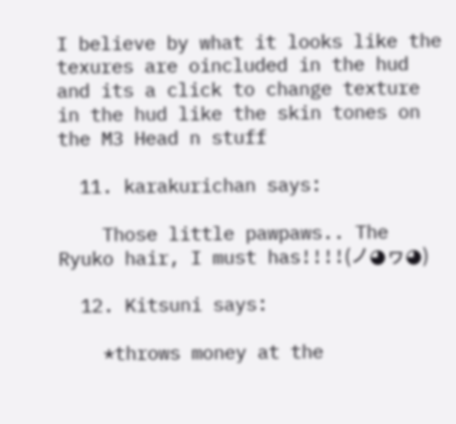I believe by what it looks like the texures are oincluded in the hud and its a click to change texture in the hud like the skin tones on the M3 Head n stuff

  11. karakurichan says:

    Those little pawpaws.. The Ryuko hair, I must has!!!!(ノ◕ヮ◕)

  12. Kitsuni says:

    *throws money at the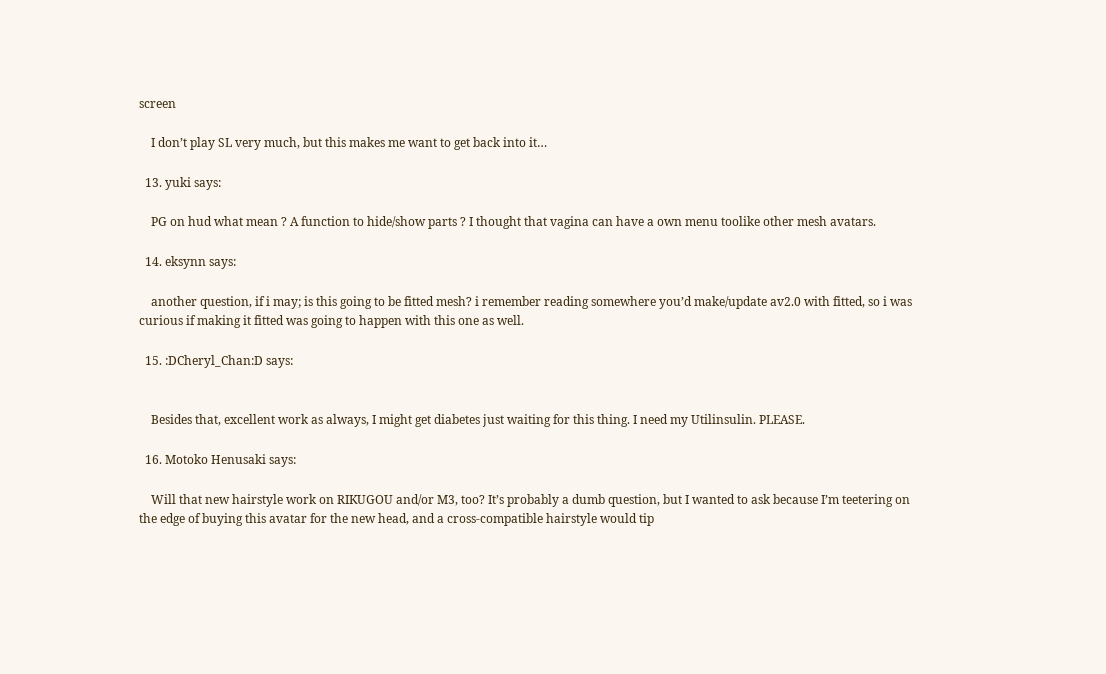screen

    I don’t play SL very much, but this makes me want to get back into it…

  13. yuki says:

    PG on hud what mean ? A function to hide/show parts ? I thought that vagina can have a own menu toolike other mesh avatars.

  14. eksynn says:

    another question, if i may; is this going to be fitted mesh? i remember reading somewhere you’d make/update av2.0 with fitted, so i was curious if making it fitted was going to happen with this one as well.

  15. :DCheryl_Chan:D says:


    Besides that, excellent work as always, I might get diabetes just waiting for this thing. I need my Utilinsulin. PLEASE.

  16. Motoko Henusaki says:

    Will that new hairstyle work on RIKUGOU and/or M3, too? It’s probably a dumb question, but I wanted to ask because I’m teetering on the edge of buying this avatar for the new head, and a cross-compatible hairstyle would tip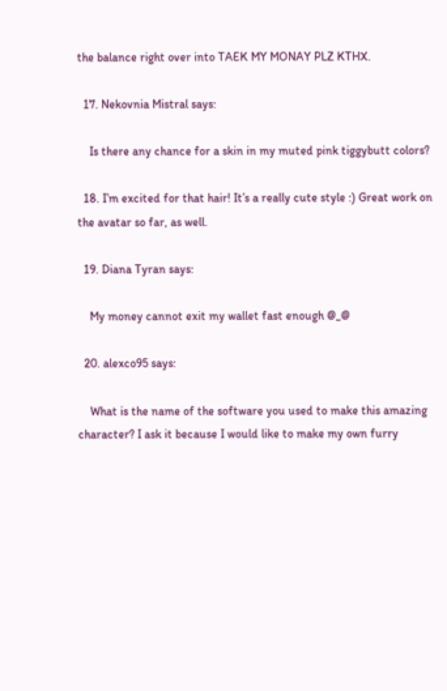the balance right over into TAEK MY MONAY PLZ KTHX.

  17. Nekovnia Mistral says:

    Is there any chance for a skin in my muted pink tiggybutt colors?

  18. I’m excited for that hair! It’s a really cute style :) Great work on the avatar so far, as well.

  19. Diana Tyran says:

    My money cannot exit my wallet fast enough @_@

  20. alexco95 says:

    What is the name of the software you used to make this amazing character? I ask it because I would like to make my own furry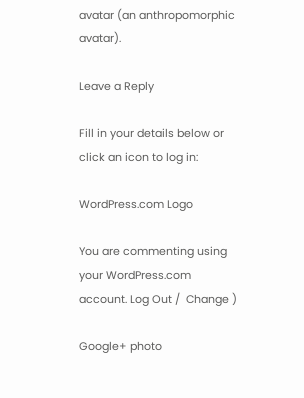avatar (an anthropomorphic avatar).

Leave a Reply

Fill in your details below or click an icon to log in:

WordPress.com Logo

You are commenting using your WordPress.com account. Log Out /  Change )

Google+ photo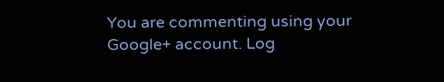You are commenting using your Google+ account. Log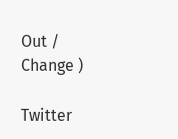Out /  Change )

Twitter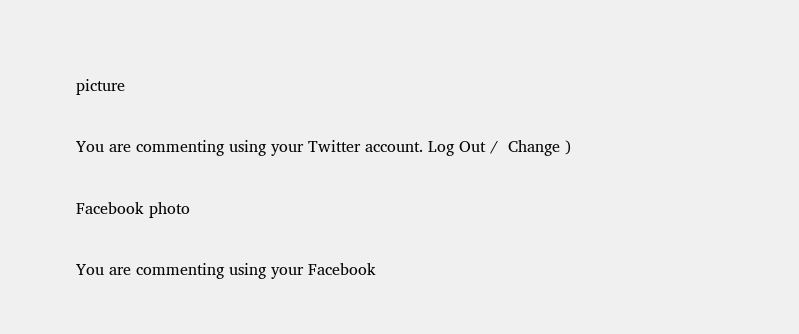picture

You are commenting using your Twitter account. Log Out /  Change )

Facebook photo

You are commenting using your Facebook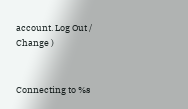account. Log Out /  Change )


Connecting to %s